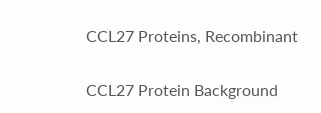CCL27 Proteins, Recombinant

CCL27 Protein Background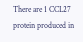There are 1 CCL27 protein produced in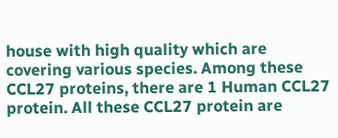house with high quality which are covering various species. Among these CCL27 proteins, there are 1 Human CCL27 protein. All these CCL27 protein are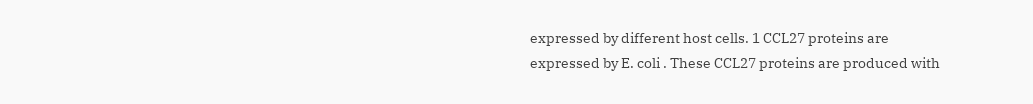expressed by different host cells. 1 CCL27 proteins are expressed by E. coli . These CCL27 proteins are produced with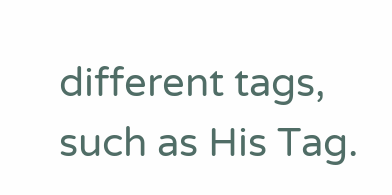different tags, such as His Tag.